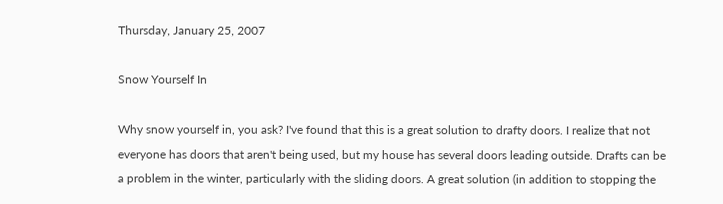Thursday, January 25, 2007

Snow Yourself In

Why snow yourself in, you ask? I've found that this is a great solution to drafty doors. I realize that not everyone has doors that aren't being used, but my house has several doors leading outside. Drafts can be a problem in the winter, particularly with the sliding doors. A great solution (in addition to stopping the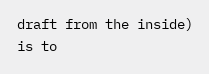draft from the inside) is to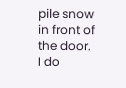pile snow in front of the door. I do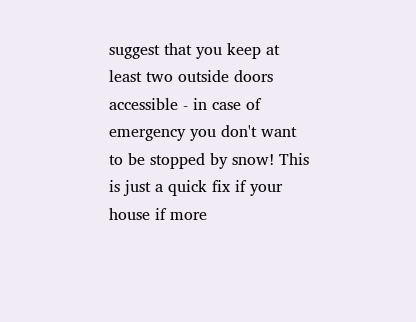suggest that you keep at least two outside doors accessible - in case of emergency you don't want to be stopped by snow! This is just a quick fix if your house if more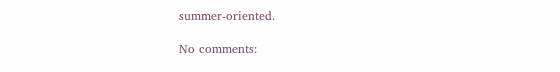summer-oriented.

No comments: